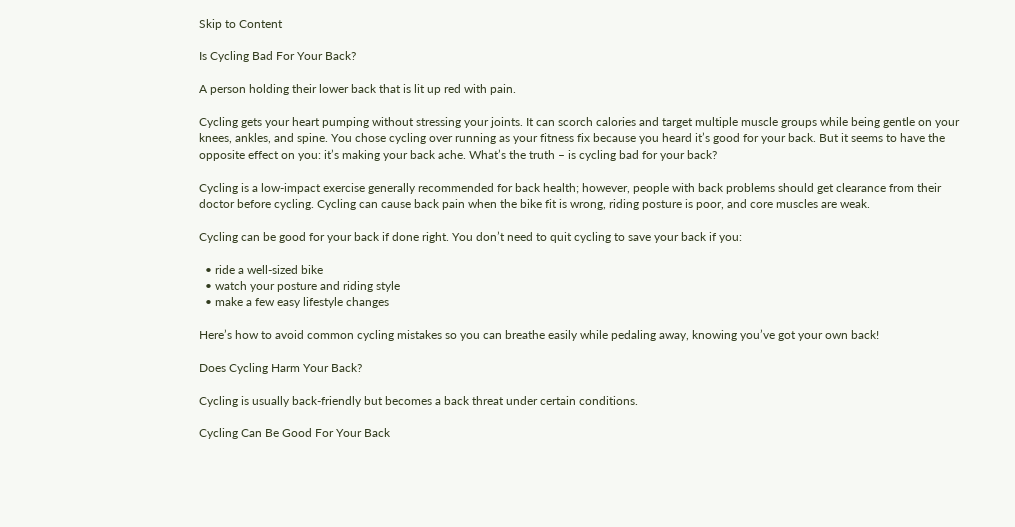Skip to Content

Is Cycling Bad For Your Back?

A person holding their lower back that is lit up red with pain.

Cycling gets your heart pumping without stressing your joints. It can scorch calories and target multiple muscle groups while being gentle on your knees, ankles, and spine. You chose cycling over running as your fitness fix because you heard it’s good for your back. But it seems to have the opposite effect on you: it’s making your back ache. What’s the truth – is cycling bad for your back?

Cycling is a low-impact exercise generally recommended for back health; however, people with back problems should get clearance from their doctor before cycling. Cycling can cause back pain when the bike fit is wrong, riding posture is poor, and core muscles are weak.

Cycling can be good for your back if done right. You don’t need to quit cycling to save your back if you:

  • ride a well-sized bike
  • watch your posture and riding style
  • make a few easy lifestyle changes

Here’s how to avoid common cycling mistakes so you can breathe easily while pedaling away, knowing you’ve got your own back!

Does Cycling Harm Your Back?

Cycling is usually back-friendly but becomes a back threat under certain conditions.

Cycling Can Be Good For Your Back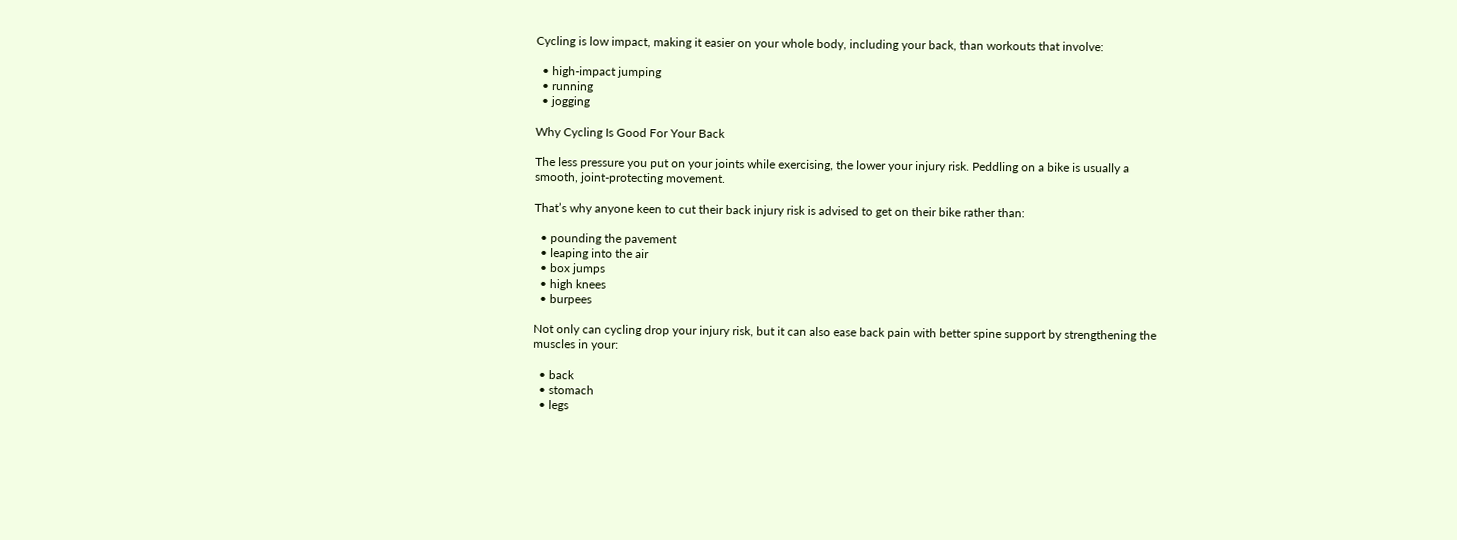Cycling is low impact, making it easier on your whole body, including your back, than workouts that involve:

  • high-impact jumping
  • running
  • jogging

Why Cycling Is Good For Your Back

The less pressure you put on your joints while exercising, the lower your injury risk. Peddling on a bike is usually a smooth, joint-protecting movement.

That’s why anyone keen to cut their back injury risk is advised to get on their bike rather than:

  • pounding the pavement
  • leaping into the air
  • box jumps
  • high knees
  • burpees

Not only can cycling drop your injury risk, but it can also ease back pain with better spine support by strengthening the muscles in your:

  • back
  • stomach
  • legs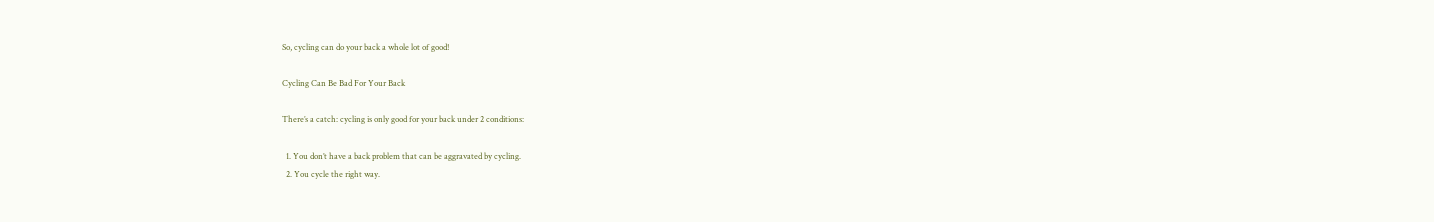So, cycling can do your back a whole lot of good!

Cycling Can Be Bad For Your Back

There’s a catch: cycling is only good for your back under 2 conditions:

  1. You don’t have a back problem that can be aggravated by cycling.
  2. You cycle the right way.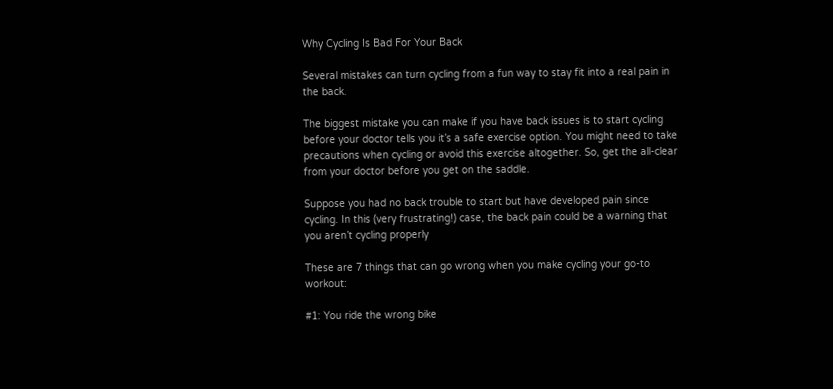Why Cycling Is Bad For Your Back

Several mistakes can turn cycling from a fun way to stay fit into a real pain in the back.

The biggest mistake you can make if you have back issues is to start cycling before your doctor tells you it’s a safe exercise option. You might need to take precautions when cycling or avoid this exercise altogether. So, get the all-clear from your doctor before you get on the saddle.

Suppose you had no back trouble to start but have developed pain since cycling. In this (very frustrating!) case, the back pain could be a warning that you aren’t cycling properly

These are 7 things that can go wrong when you make cycling your go-to workout:

#1: You ride the wrong bike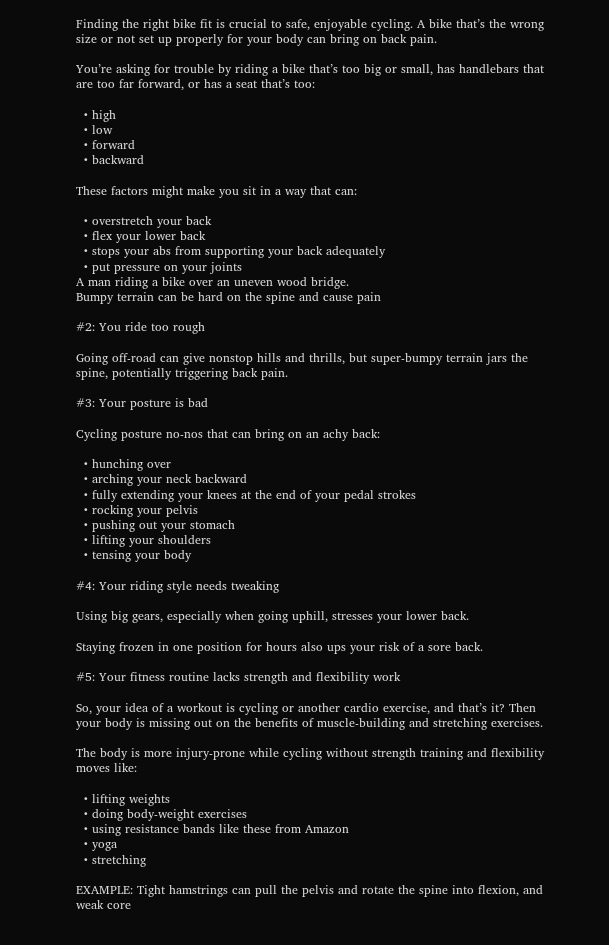Finding the right bike fit is crucial to safe, enjoyable cycling. A bike that’s the wrong size or not set up properly for your body can bring on back pain.

You’re asking for trouble by riding a bike that’s too big or small, has handlebars that are too far forward, or has a seat that’s too:

  • high
  • low
  • forward
  • backward

These factors might make you sit in a way that can:

  • overstretch your back
  • flex your lower back
  • stops your abs from supporting your back adequately
  • put pressure on your joints
A man riding a bike over an uneven wood bridge.
Bumpy terrain can be hard on the spine and cause pain

#2: You ride too rough

Going off-road can give nonstop hills and thrills, but super-bumpy terrain jars the spine, potentially triggering back pain.

#3: Your posture is bad

Cycling posture no-nos that can bring on an achy back:

  • hunching over
  • arching your neck backward
  • fully extending your knees at the end of your pedal strokes
  • rocking your pelvis
  • pushing out your stomach
  • lifting your shoulders
  • tensing your body

#4: Your riding style needs tweaking

Using big gears, especially when going uphill, stresses your lower back.

Staying frozen in one position for hours also ups your risk of a sore back.

#5: Your fitness routine lacks strength and flexibility work

So, your idea of a workout is cycling or another cardio exercise, and that’s it? Then your body is missing out on the benefits of muscle-building and stretching exercises.

The body is more injury-prone while cycling without strength training and flexibility moves like:

  • lifting weights
  • doing body-weight exercises
  • using resistance bands like these from Amazon
  • yoga
  • stretching

EXAMPLE: Tight hamstrings can pull the pelvis and rotate the spine into flexion, and weak core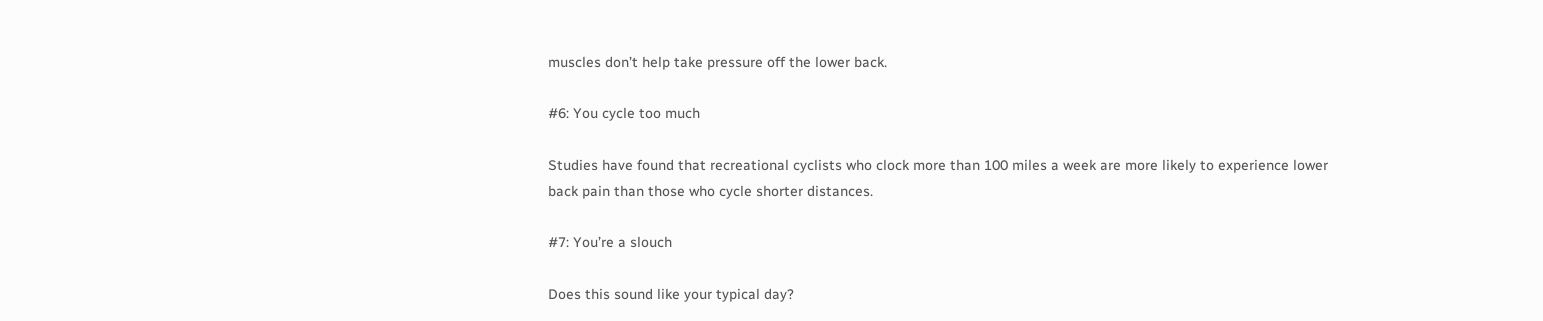muscles don’t help take pressure off the lower back.

#6: You cycle too much

Studies have found that recreational cyclists who clock more than 100 miles a week are more likely to experience lower back pain than those who cycle shorter distances.

#7: You’re a slouch

Does this sound like your typical day?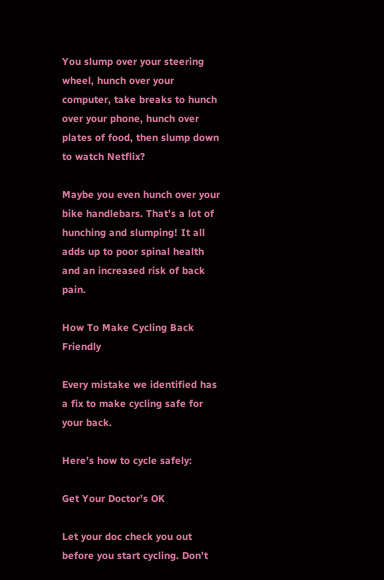You slump over your steering wheel, hunch over your computer, take breaks to hunch over your phone, hunch over plates of food, then slump down to watch Netflix?

Maybe you even hunch over your bike handlebars. That’s a lot of hunching and slumping! It all adds up to poor spinal health and an increased risk of back pain.

How To Make Cycling Back Friendly

Every mistake we identified has a fix to make cycling safe for your back.

Here’s how to cycle safely:

Get Your Doctor’s OK

Let your doc check you out before you start cycling. Don’t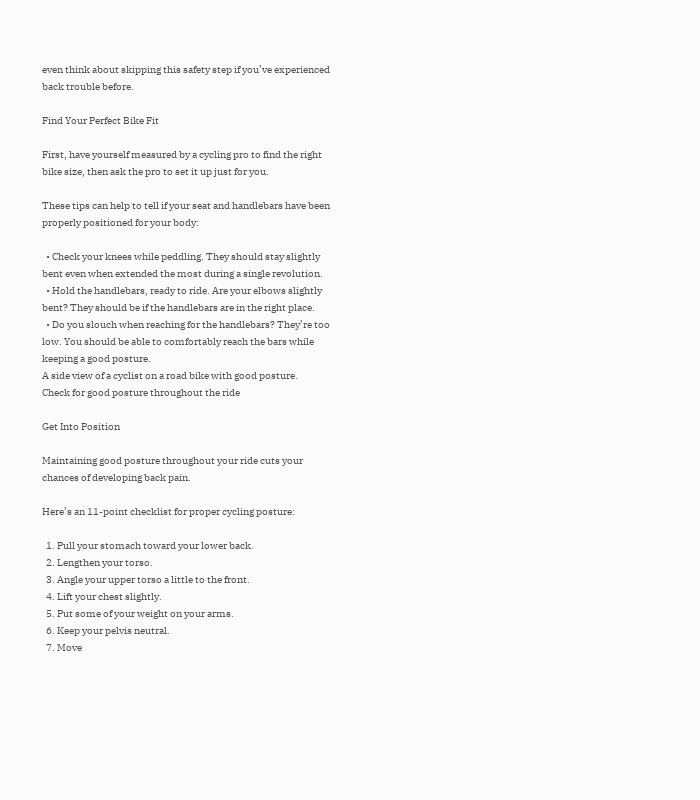even think about skipping this safety step if you’ve experienced back trouble before.

Find Your Perfect Bike Fit

First, have yourself measured by a cycling pro to find the right bike size, then ask the pro to set it up just for you.

These tips can help to tell if your seat and handlebars have been properly positioned for your body:

  • Check your knees while peddling. They should stay slightly bent even when extended the most during a single revolution.
  • Hold the handlebars, ready to ride. Are your elbows slightly bent? They should be if the handlebars are in the right place.
  • Do you slouch when reaching for the handlebars? They’re too low. You should be able to comfortably reach the bars while keeping a good posture.
A side view of a cyclist on a road bike with good posture.
Check for good posture throughout the ride

Get Into Position

Maintaining good posture throughout your ride cuts your chances of developing back pain.

Here’s an 11-point checklist for proper cycling posture:

  1. Pull your stomach toward your lower back.
  2. Lengthen your torso.
  3. Angle your upper torso a little to the front.
  4. Lift your chest slightly.
  5. Put some of your weight on your arms.
  6. Keep your pelvis neutral.
  7. Move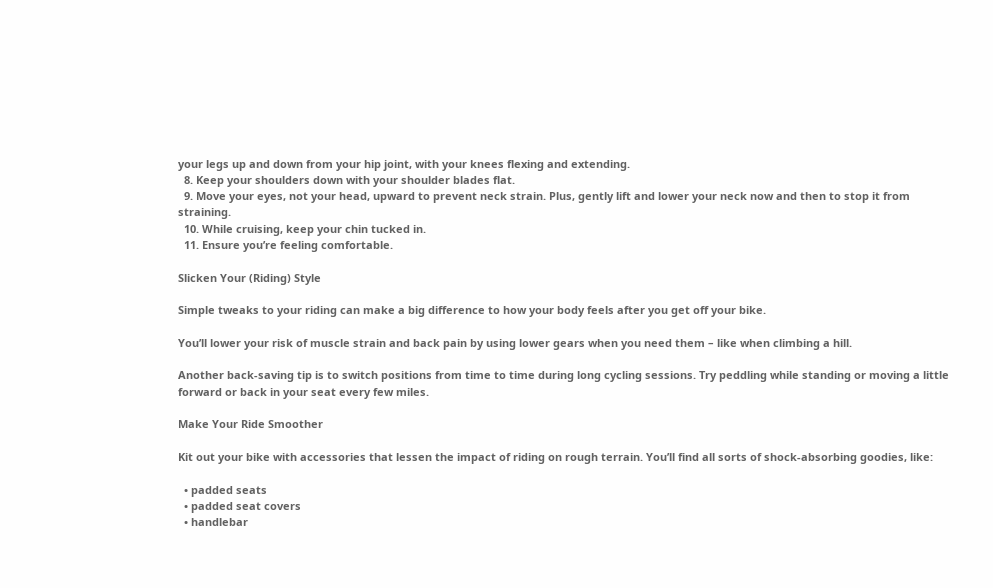your legs up and down from your hip joint, with your knees flexing and extending.
  8. Keep your shoulders down with your shoulder blades flat.
  9. Move your eyes, not your head, upward to prevent neck strain. Plus, gently lift and lower your neck now and then to stop it from straining.
  10. While cruising, keep your chin tucked in.
  11. Ensure you’re feeling comfortable.

Slicken Your (Riding) Style

Simple tweaks to your riding can make a big difference to how your body feels after you get off your bike.

You’ll lower your risk of muscle strain and back pain by using lower gears when you need them – like when climbing a hill.

Another back-saving tip is to switch positions from time to time during long cycling sessions. Try peddling while standing or moving a little forward or back in your seat every few miles.

Make Your Ride Smoother

Kit out your bike with accessories that lessen the impact of riding on rough terrain. You’ll find all sorts of shock-absorbing goodies, like:

  • padded seats
  • padded seat covers
  • handlebar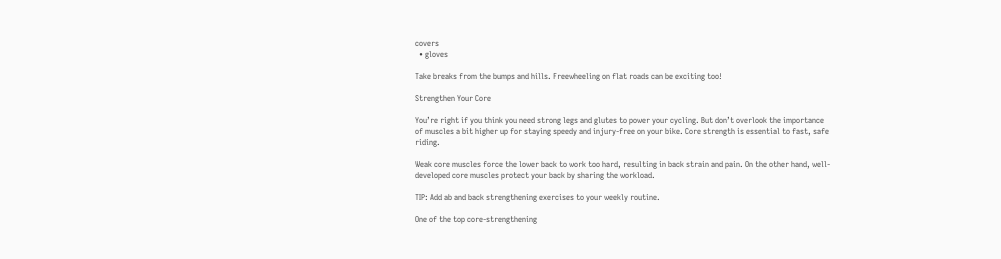covers
  • gloves

Take breaks from the bumps and hills. Freewheeling on flat roads can be exciting too!

Strengthen Your Core

You’re right if you think you need strong legs and glutes to power your cycling. But don’t overlook the importance of muscles a bit higher up for staying speedy and injury-free on your bike. Core strength is essential to fast, safe riding.

Weak core muscles force the lower back to work too hard, resulting in back strain and pain. On the other hand, well-developed core muscles protect your back by sharing the workload.

TIP: Add ab and back strengthening exercises to your weekly routine.

One of the top core-strengthening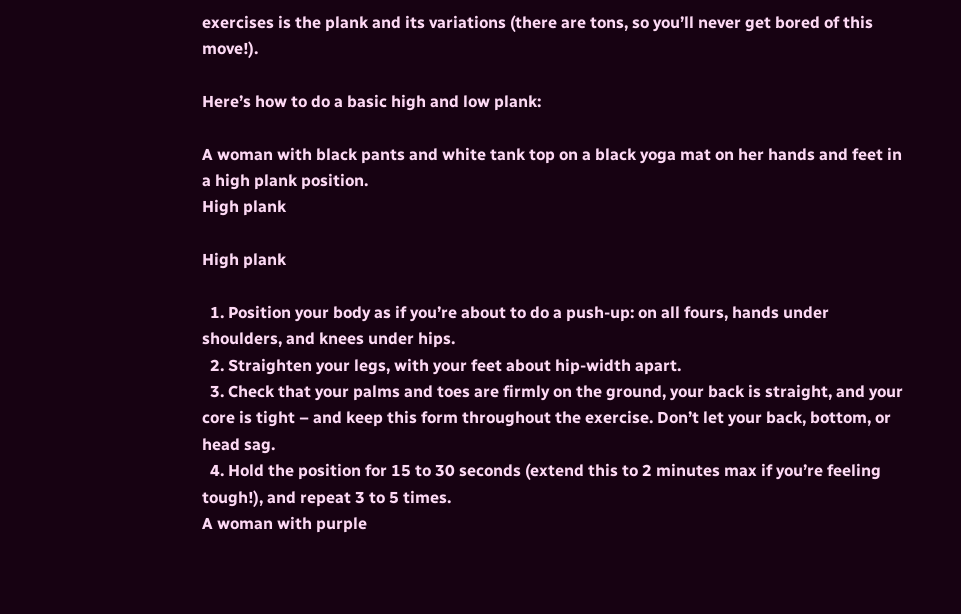exercises is the plank and its variations (there are tons, so you’ll never get bored of this move!).

Here’s how to do a basic high and low plank:

A woman with black pants and white tank top on a black yoga mat on her hands and feet in a high plank position.
High plank

High plank

  1. Position your body as if you’re about to do a push-up: on all fours, hands under shoulders, and knees under hips.
  2. Straighten your legs, with your feet about hip-width apart.
  3. Check that your palms and toes are firmly on the ground, your back is straight, and your core is tight – and keep this form throughout the exercise. Don’t let your back, bottom, or head sag.
  4. Hold the position for 15 to 30 seconds (extend this to 2 minutes max if you’re feeling tough!), and repeat 3 to 5 times.
A woman with purple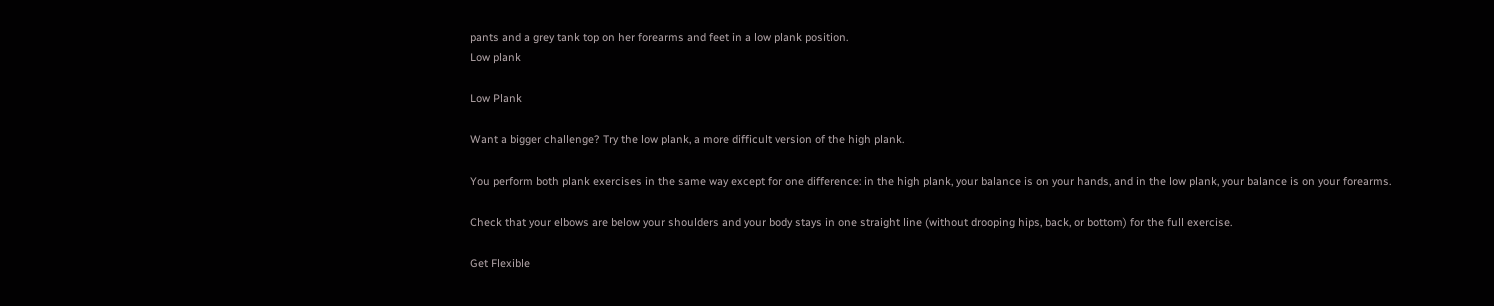pants and a grey tank top on her forearms and feet in a low plank position.
Low plank

Low Plank

Want a bigger challenge? Try the low plank, a more difficult version of the high plank.

You perform both plank exercises in the same way except for one difference: in the high plank, your balance is on your hands, and in the low plank, your balance is on your forearms.

Check that your elbows are below your shoulders and your body stays in one straight line (without drooping hips, back, or bottom) for the full exercise.

Get Flexible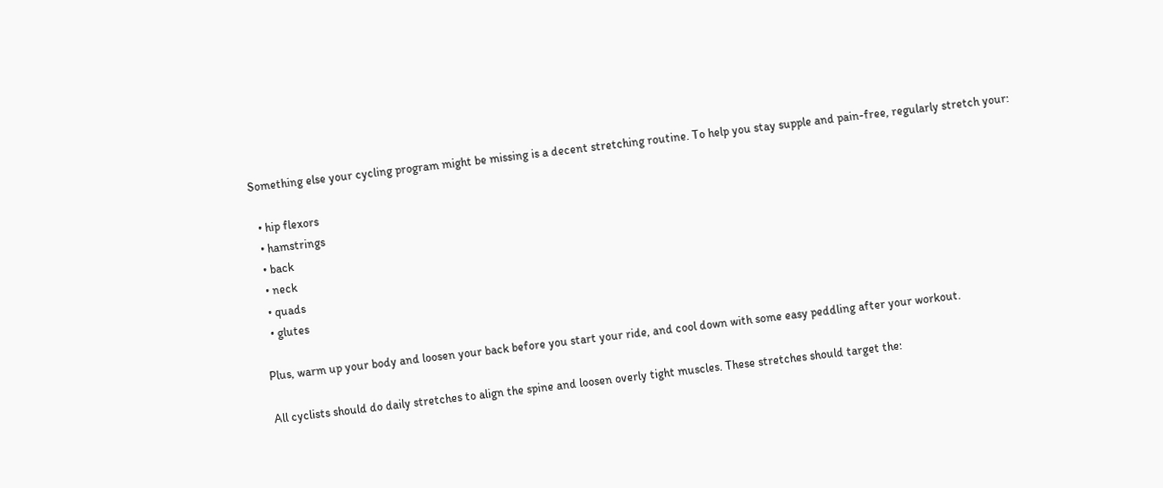Something else your cycling program might be missing is a decent stretching routine. To help you stay supple and pain-free, regularly stretch your:

  • hip flexors
  • hamstrings
  • back
  • neck
  • quads
  • glutes

Plus, warm up your body and loosen your back before you start your ride, and cool down with some easy peddling after your workout.

All cyclists should do daily stretches to align the spine and loosen overly tight muscles. These stretches should target the: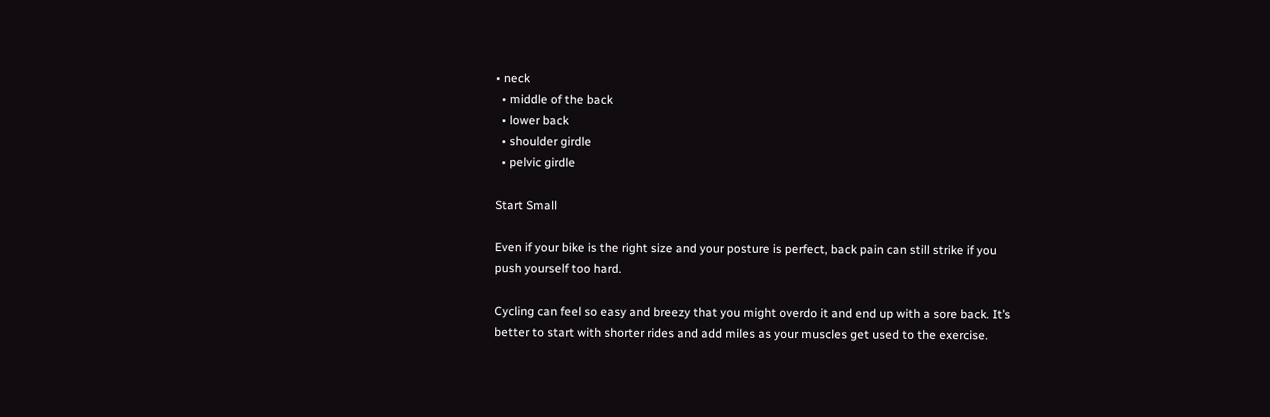• neck
  • middle of the back
  • lower back
  • shoulder girdle
  • pelvic girdle

Start Small

Even if your bike is the right size and your posture is perfect, back pain can still strike if you push yourself too hard.

Cycling can feel so easy and breezy that you might overdo it and end up with a sore back. It’s better to start with shorter rides and add miles as your muscles get used to the exercise.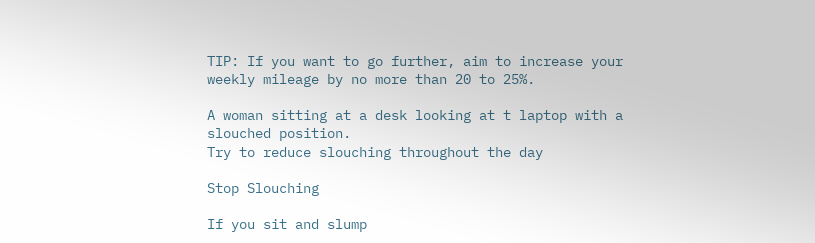TIP: If you want to go further, aim to increase your weekly mileage by no more than 20 to 25%.

A woman sitting at a desk looking at t laptop with a slouched position.
Try to reduce slouching throughout the day

Stop Slouching

If you sit and slump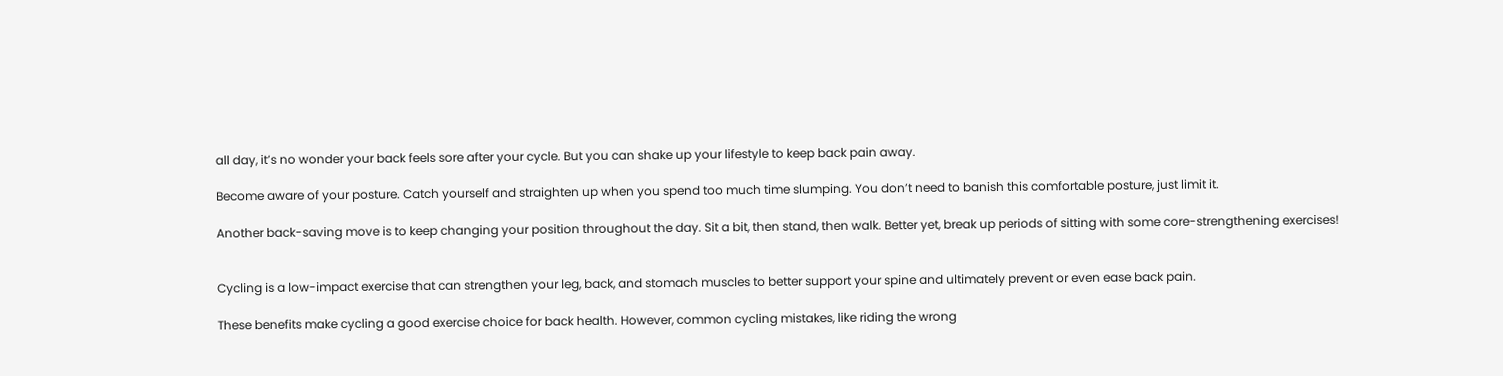all day, it’s no wonder your back feels sore after your cycle. But you can shake up your lifestyle to keep back pain away.

Become aware of your posture. Catch yourself and straighten up when you spend too much time slumping. You don’t need to banish this comfortable posture, just limit it.

Another back-saving move is to keep changing your position throughout the day. Sit a bit, then stand, then walk. Better yet, break up periods of sitting with some core-strengthening exercises!


Cycling is a low-impact exercise that can strengthen your leg, back, and stomach muscles to better support your spine and ultimately prevent or even ease back pain.

These benefits make cycling a good exercise choice for back health. However, common cycling mistakes, like riding the wrong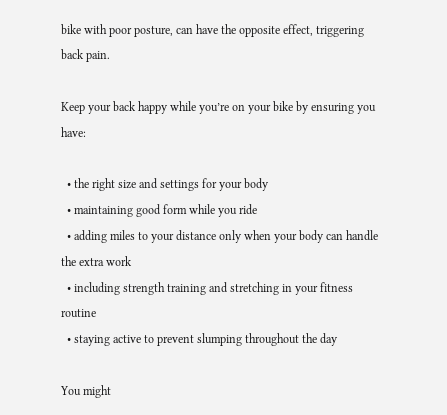bike with poor posture, can have the opposite effect, triggering back pain.

Keep your back happy while you’re on your bike by ensuring you have:

  • the right size and settings for your body
  • maintaining good form while you ride
  • adding miles to your distance only when your body can handle the extra work
  • including strength training and stretching in your fitness routine
  • staying active to prevent slumping throughout the day

You might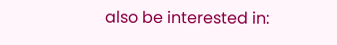also be interested in: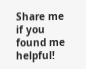Share me if you found me helpful!